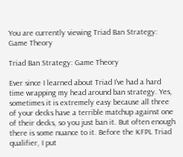You are currently viewing Triad Ban Strategy: Game Theory

Triad Ban Strategy: Game Theory

Ever since I learned about Triad I’ve had a hard time wrapping my head around ban strategy. Yes, sometimes it is extremely easy because all three of your decks have a terrible matchup against one of their decks, so you just ban it. But often enough there is some nuance to it. Before the KFPL Triad qualifier, I put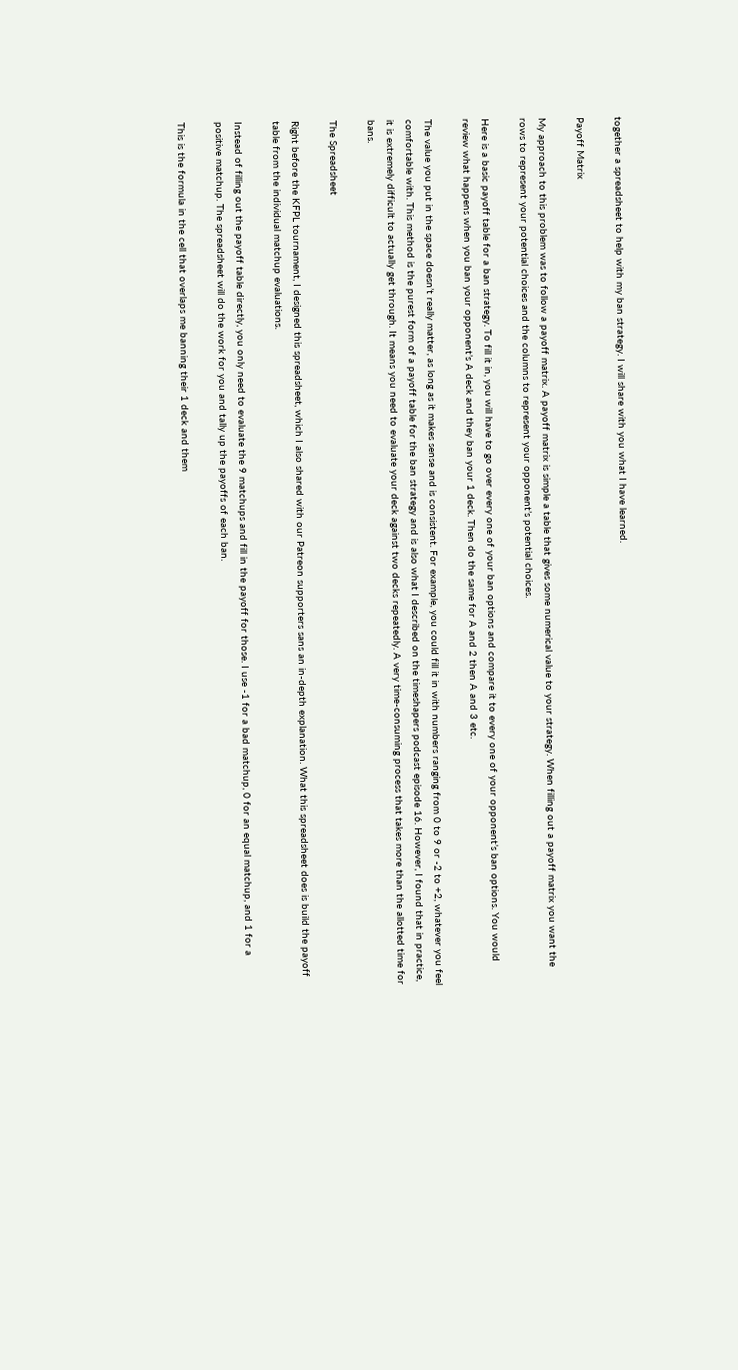together a spreadsheet to help with my ban strategy. I will share with you what I have learned.

Payoff Matrix

My approach to this problem was to follow a payoff matrix. A payoff matrix is simple a table that gives some numerical value to your strategy. When filling out a payoff matrix you want the rows to represent your potential choices and the columns to represent your opponent’s potential choices.

Here is a basic payoff table for a ban strategy. To fill it in, you will have to go over every one of your ban options and compare it to every one of your opponent’s ban options. You would review what happens when you ban your opponent’s A deck and they ban your 1 deck. Then do the same for A and 2 then A and 3 etc.

The value you put in the space doesn’t really matter, as long as it makes sense and is consistent. For example, you could fill it in with numbers ranging from 0 to 9 or -2 to +2, whatever you feel comfortable with. This method is the purest form of a payoff table for the ban strategy and is also what I described on the timeshapers podcast episode 16. However, I found that in practice, it is extremely difficult to actually get through. It means you need to evaluate your deck against two decks repeatedly. A very time-consuming process that takes more than the allotted time for bans.

The Spreadsheet

Right before the KFPL tournament, I designed this spreadsheet, which I also shared with our Patreon supporters sans an in-depth explanation. What this spreadsheet does is build the payoff table from the individual matchup evaluations.

Instead of filling out the payoff table directly, you only need to evaluate the 9 matchups and fill in the payoff for those. I use -1 for a bad matchup, 0 for an equal matchup, and 1 for a positive matchup. The spreadsheet will do the work for you and tally up the payoffs of each ban.

This is the formula in the cell that overlaps me banning their 1 deck and them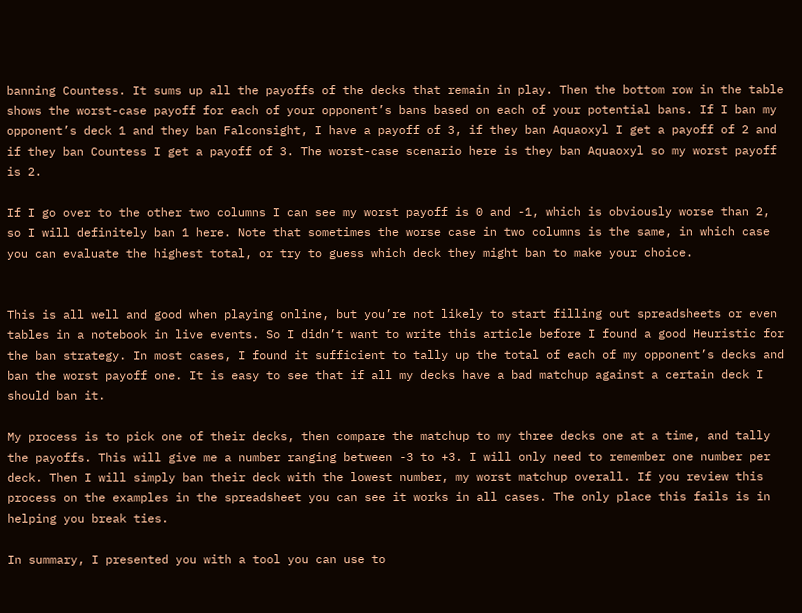banning Countess. It sums up all the payoffs of the decks that remain in play. Then the bottom row in the table shows the worst-case payoff for each of your opponent’s bans based on each of your potential bans. If I ban my opponent’s deck 1 and they ban Falconsight, I have a payoff of 3, if they ban Aquaoxyl I get a payoff of 2 and if they ban Countess I get a payoff of 3. The worst-case scenario here is they ban Aquaoxyl so my worst payoff is 2.

If I go over to the other two columns I can see my worst payoff is 0 and -1, which is obviously worse than 2, so I will definitely ban 1 here. Note that sometimes the worse case in two columns is the same, in which case you can evaluate the highest total, or try to guess which deck they might ban to make your choice.


This is all well and good when playing online, but you’re not likely to start filling out spreadsheets or even tables in a notebook in live events. So I didn’t want to write this article before I found a good Heuristic for the ban strategy. In most cases, I found it sufficient to tally up the total of each of my opponent’s decks and ban the worst payoff one. It is easy to see that if all my decks have a bad matchup against a certain deck I should ban it.

My process is to pick one of their decks, then compare the matchup to my three decks one at a time, and tally the payoffs. This will give me a number ranging between -3 to +3. I will only need to remember one number per deck. Then I will simply ban their deck with the lowest number, my worst matchup overall. If you review this process on the examples in the spreadsheet you can see it works in all cases. The only place this fails is in helping you break ties.

In summary, I presented you with a tool you can use to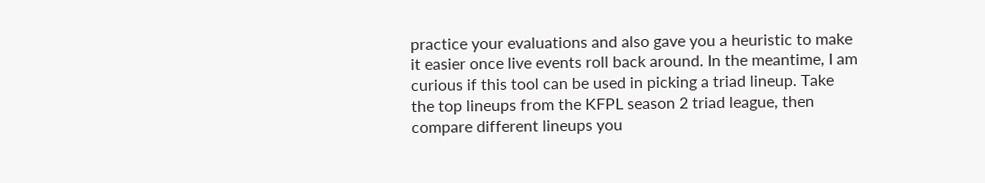practice your evaluations and also gave you a heuristic to make it easier once live events roll back around. In the meantime, I am curious if this tool can be used in picking a triad lineup. Take the top lineups from the KFPL season 2 triad league, then compare different lineups you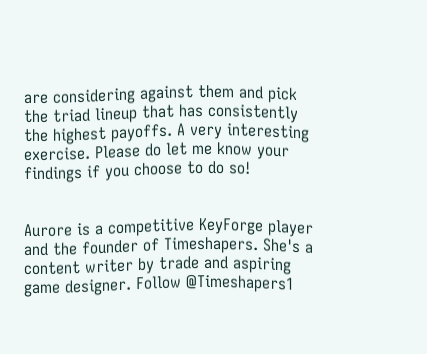are considering against them and pick the triad lineup that has consistently the highest payoffs. A very interesting exercise. Please do let me know your findings if you choose to do so!


Aurore is a competitive KeyForge player and the founder of Timeshapers. She's a content writer by trade and aspiring game designer. Follow @Timeshapers1